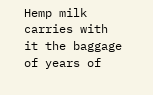Hemp milk carries with it the baggage of years of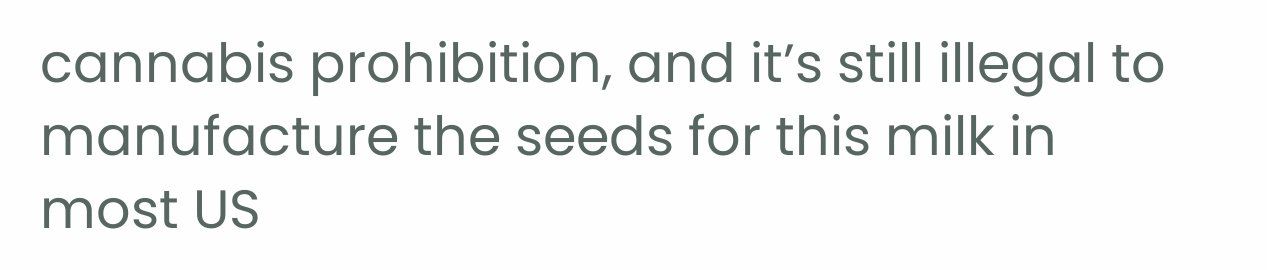cannabis prohibition, and it’s still illegal to manufacture the seeds for this milk in most US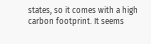states, so it comes with a high carbon footprint. It seems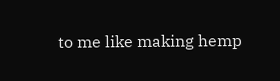to me like making hemp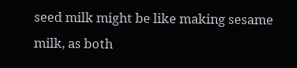seed milk might be like making sesame milk, as both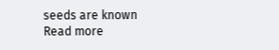seeds are known
Read more